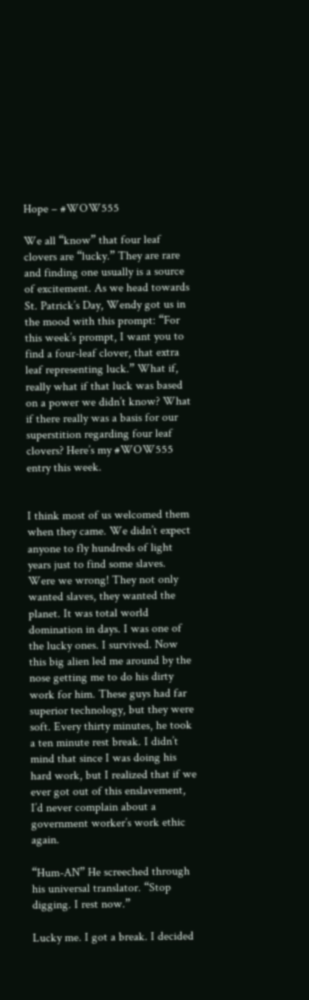Hope – #WOW555

We all “know” that four leaf clovers are “lucky.” They are rare and finding one usually is a source of excitement. As we head towards St. Patrick’s Day, Wendy got us in the mood with this prompt: “For this week’s prompt, I want you to find a four-leaf clover, that extra leaf representing luck.” What if, really what if that luck was based on a power we didn’t know? What if there really was a basis for our superstition regarding four leaf clovers? Here’s my #WOW555 entry this week.


I think most of us welcomed them when they came. We didn’t expect anyone to fly hundreds of light years just to find some slaves. Were we wrong! They not only wanted slaves, they wanted the planet. It was total world domination in days. I was one of the lucky ones. I survived. Now this big alien led me around by the nose getting me to do his dirty work for him. These guys had far superior technology, but they were soft. Every thirty minutes, he took a ten minute rest break. I didn’t mind that since I was doing his hard work, but I realized that if we ever got out of this enslavement, I’d never complain about a government worker’s work ethic again.

“Hum-AN” He screeched through his universal translator. “Stop digging. I rest now.”

Lucky me. I got a break. I decided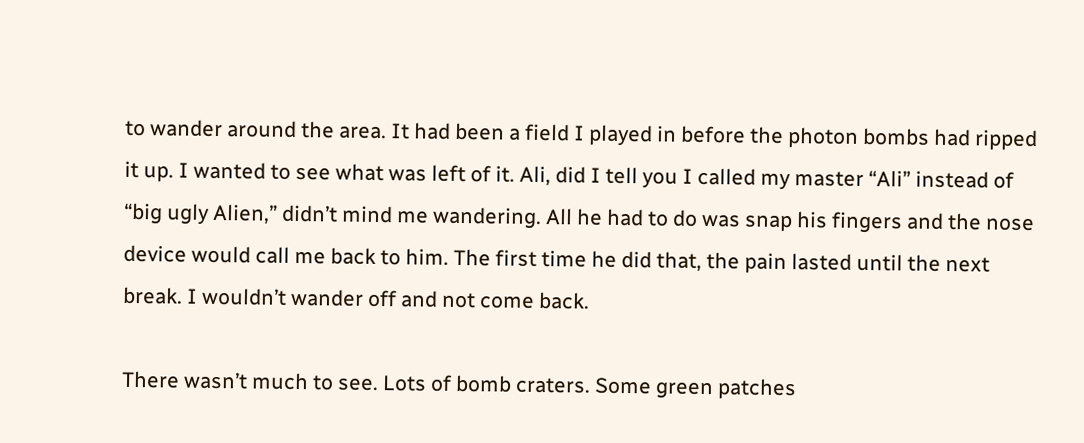to wander around the area. It had been a field I played in before the photon bombs had ripped it up. I wanted to see what was left of it. Ali, did I tell you I called my master “Ali” instead of “big ugly Alien,” didn’t mind me wandering. All he had to do was snap his fingers and the nose device would call me back to him. The first time he did that, the pain lasted until the next break. I wouldn’t wander off and not come back.

There wasn’t much to see. Lots of bomb craters. Some green patches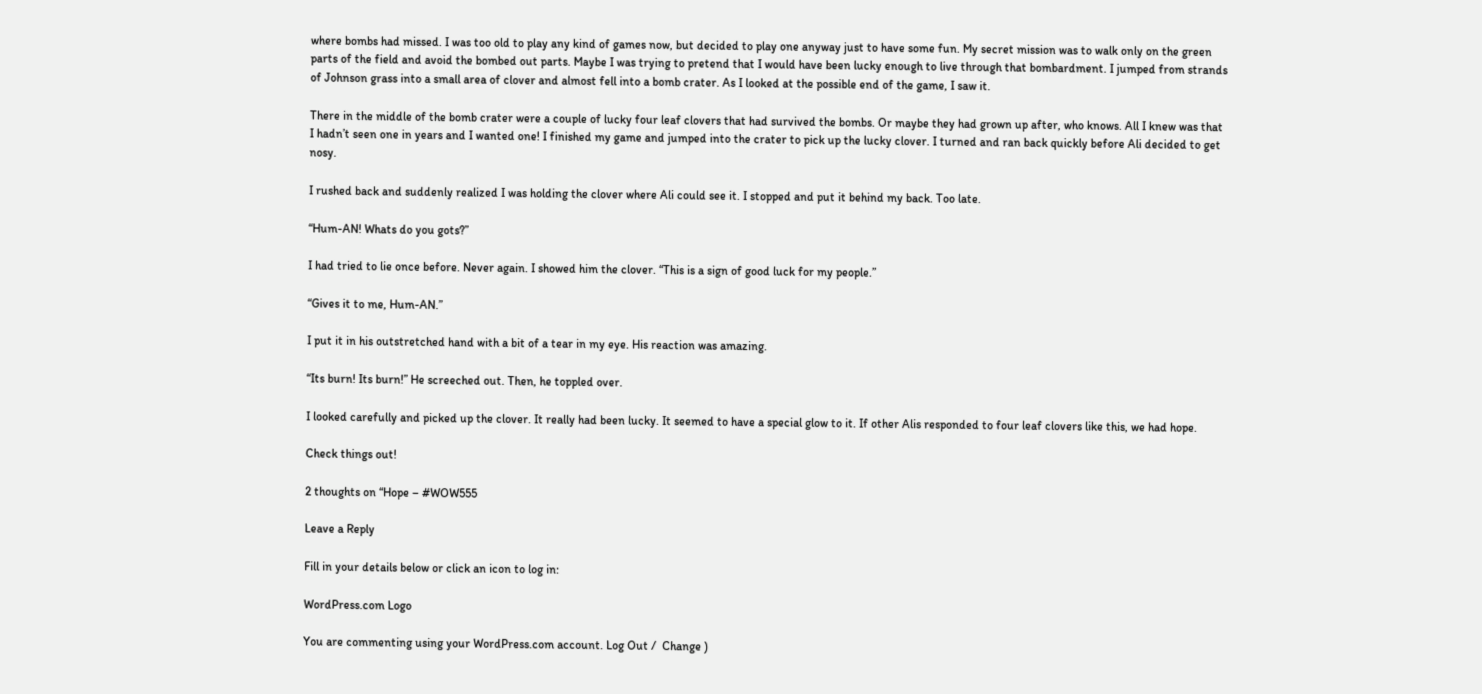where bombs had missed. I was too old to play any kind of games now, but decided to play one anyway just to have some fun. My secret mission was to walk only on the green parts of the field and avoid the bombed out parts. Maybe I was trying to pretend that I would have been lucky enough to live through that bombardment. I jumped from strands of Johnson grass into a small area of clover and almost fell into a bomb crater. As I looked at the possible end of the game, I saw it.

There in the middle of the bomb crater were a couple of lucky four leaf clovers that had survived the bombs. Or maybe they had grown up after, who knows. All I knew was that I hadn’t seen one in years and I wanted one! I finished my game and jumped into the crater to pick up the lucky clover. I turned and ran back quickly before Ali decided to get nosy.

I rushed back and suddenly realized I was holding the clover where Ali could see it. I stopped and put it behind my back. Too late.

“Hum-AN! Whats do you gots?”

I had tried to lie once before. Never again. I showed him the clover. “This is a sign of good luck for my people.”

“Gives it to me, Hum-AN.”

I put it in his outstretched hand with a bit of a tear in my eye. His reaction was amazing.

“Its burn! Its burn!” He screeched out. Then, he toppled over.

I looked carefully and picked up the clover. It really had been lucky. It seemed to have a special glow to it. If other Alis responded to four leaf clovers like this, we had hope.

Check things out!

2 thoughts on “Hope – #WOW555

Leave a Reply

Fill in your details below or click an icon to log in:

WordPress.com Logo

You are commenting using your WordPress.com account. Log Out /  Change )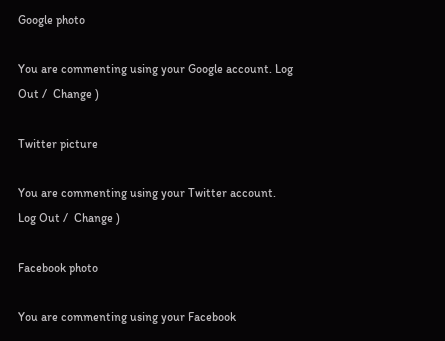Google photo

You are commenting using your Google account. Log Out /  Change )

Twitter picture

You are commenting using your Twitter account. Log Out /  Change )

Facebook photo

You are commenting using your Facebook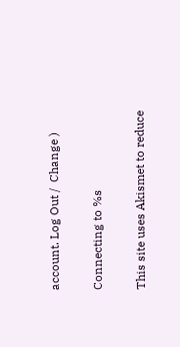account. Log Out /  Change )

Connecting to %s

This site uses Akismet to reduce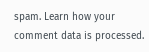spam. Learn how your comment data is processed.